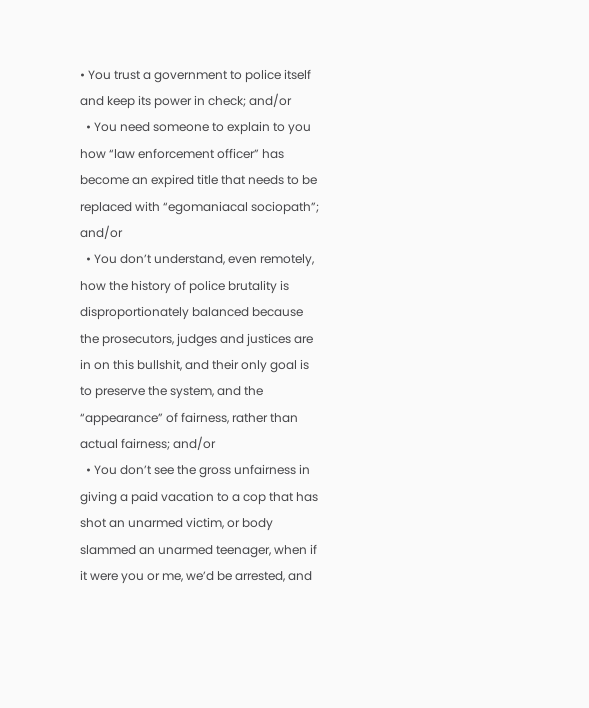• You trust a government to police itself and keep its power in check; and/or
  • You need someone to explain to you how “law enforcement officer” has become an expired title that needs to be replaced with “egomaniacal sociopath”; and/or
  • You don’t understand, even remotely, how the history of police brutality is disproportionately balanced because the prosecutors, judges and justices are in on this bullshit, and their only goal is to preserve the system, and the “appearance” of fairness, rather than actual fairness; and/or
  • You don’t see the gross unfairness in giving a paid vacation to a cop that has shot an unarmed victim, or body slammed an unarmed teenager, when if it were you or me, we’d be arrested, and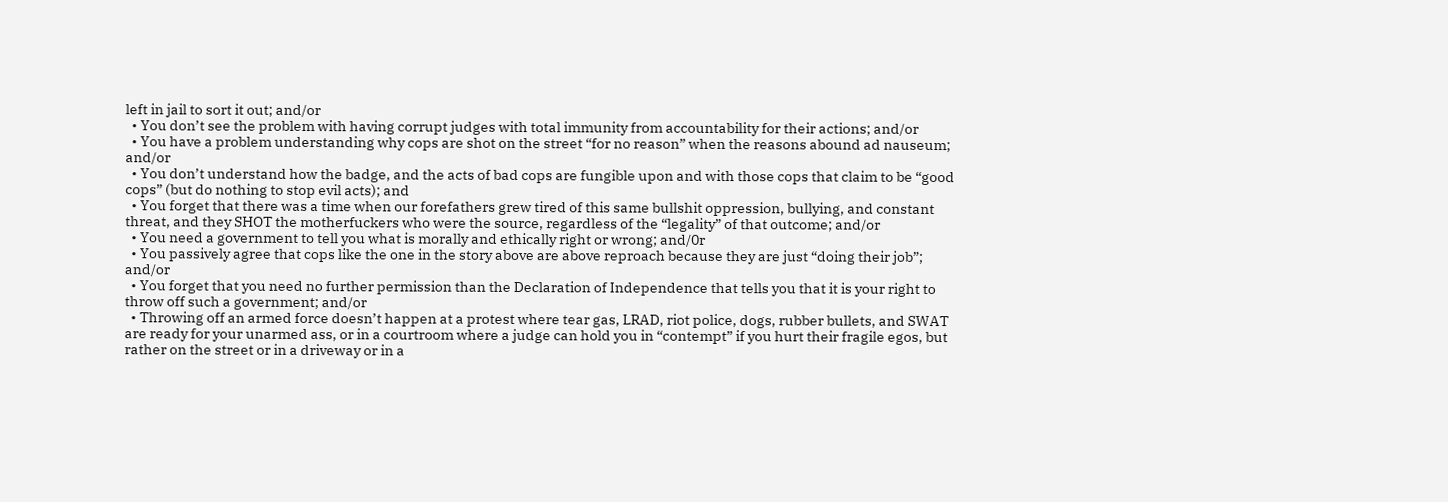left in jail to sort it out; and/or
  • You don’t see the problem with having corrupt judges with total immunity from accountability for their actions; and/or
  • You have a problem understanding why cops are shot on the street “for no reason” when the reasons abound ad nauseum; and/or
  • You don’t understand how the badge, and the acts of bad cops are fungible upon and with those cops that claim to be “good cops” (but do nothing to stop evil acts); and
  • You forget that there was a time when our forefathers grew tired of this same bullshit oppression, bullying, and constant threat, and they SHOT the motherfuckers who were the source, regardless of the “legality” of that outcome; and/or
  • You need a government to tell you what is morally and ethically right or wrong; and/0r
  • You passively agree that cops like the one in the story above are above reproach because they are just “doing their job”; and/or
  • You forget that you need no further permission than the Declaration of Independence that tells you that it is your right to throw off such a government; and/or
  • Throwing off an armed force doesn’t happen at a protest where tear gas, LRAD, riot police, dogs, rubber bullets, and SWAT are ready for your unarmed ass, or in a courtroom where a judge can hold you in “contempt” if you hurt their fragile egos, but rather on the street or in a driveway or in a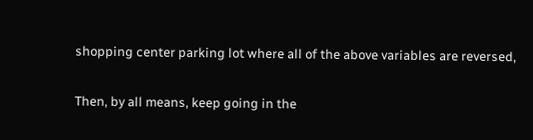shopping center parking lot where all of the above variables are reversed,

Then, by all means, keep going in the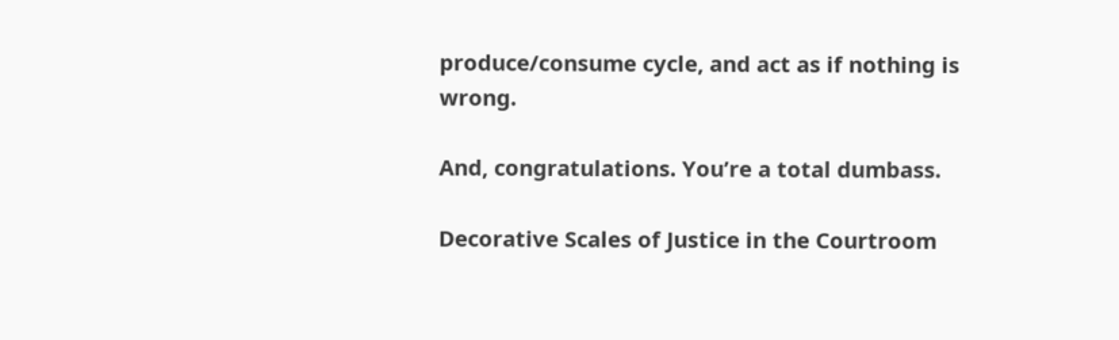produce/consume cycle, and act as if nothing is wrong.

And, congratulations. You’re a total dumbass.

Decorative Scales of Justice in the Courtroom